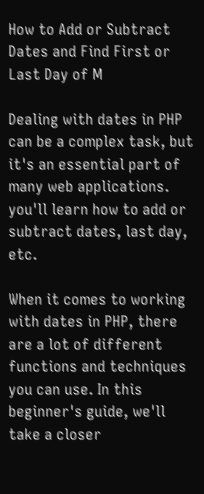How to Add or Subtract Dates and Find First or Last Day of M

Dealing with dates in PHP can be a complex task, but it's an essential part of many web applications. you'll learn how to add or subtract dates, last day, etc.

When it comes to working with dates in PHP, there are a lot of different functions and techniques you can use. In this beginner's guide, we'll take a closer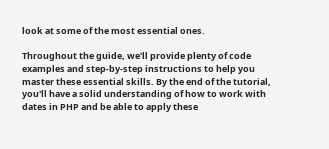look at some of the most essential ones.

Throughout the guide, we'll provide plenty of code examples and step-by-step instructions to help you master these essential skills. By the end of the tutorial, you'll have a solid understanding of how to work with dates in PHP and be able to apply these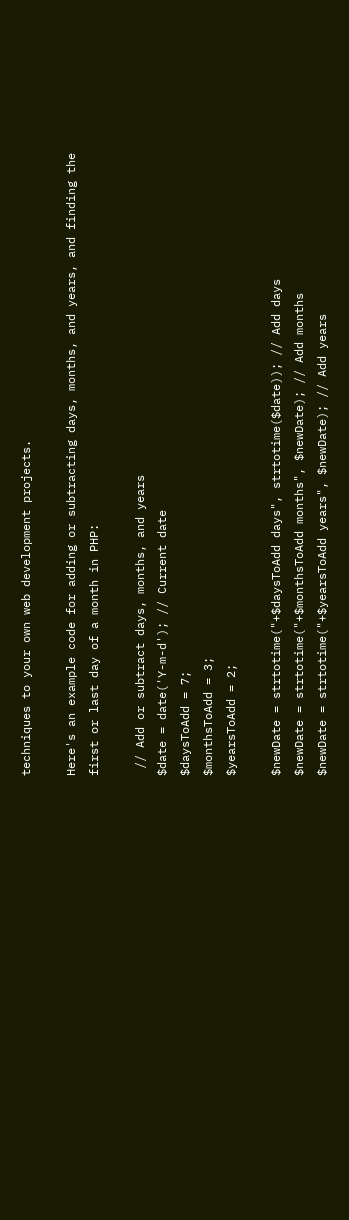techniques to your own web development projects.

Here's an example code for adding or subtracting days, months, and years, and finding the first or last day of a month in PHP:

 // Add or subtract days, months, and years
$date = date('Y-m-d'); // Current date
$daysToAdd = 7;
$monthsToAdd = 3;
$yearsToAdd = 2;

$newDate = strtotime("+$daysToAdd days", strtotime($date)); // Add days
$newDate = strtotime("+$monthsToAdd months", $newDate); // Add months
$newDate = strtotime("+$yearsToAdd years", $newDate); // Add years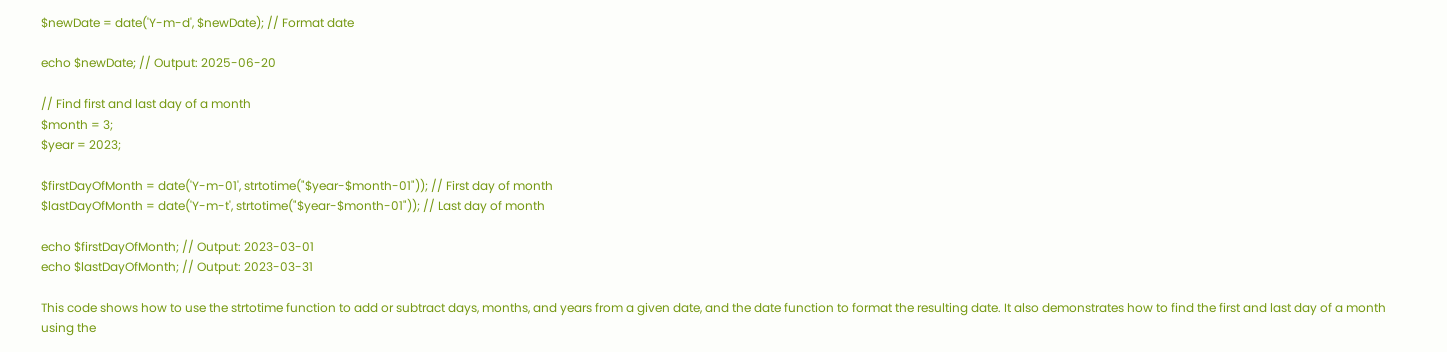$newDate = date('Y-m-d', $newDate); // Format date

echo $newDate; // Output: 2025-06-20

// Find first and last day of a month
$month = 3;
$year = 2023;

$firstDayOfMonth = date('Y-m-01', strtotime("$year-$month-01")); // First day of month
$lastDayOfMonth = date('Y-m-t', strtotime("$year-$month-01")); // Last day of month

echo $firstDayOfMonth; // Output: 2023-03-01
echo $lastDayOfMonth; // Output: 2023-03-31

This code shows how to use the strtotime function to add or subtract days, months, and years from a given date, and the date function to format the resulting date. It also demonstrates how to find the first and last day of a month using the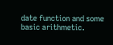date function and some basic arithmetic.